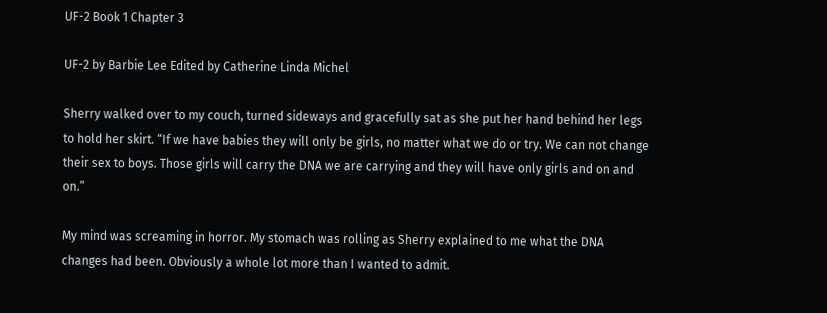UF-2 Book 1 Chapter 3

UF-2 by Barbie Lee Edited by Catherine Linda Michel

Sherry walked over to my couch, turned sideways and gracefully sat as she put her hand behind her legs to hold her skirt. “If we have babies they will only be girls, no matter what we do or try. We can not change their sex to boys. Those girls will carry the DNA we are carrying and they will have only girls and on and on.”

My mind was screaming in horror. My stomach was rolling as Sherry explained to me what the DNA changes had been. Obviously a whole lot more than I wanted to admit.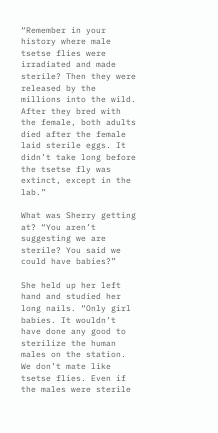“Remember in your history where male tsetse flies were irradiated and made sterile? Then they were released by the millions into the wild. After they bred with the female, both adults died after the female laid sterile eggs. It didn’t take long before the tsetse fly was extinct, except in the lab.”

What was Sherry getting at? “You aren’t suggesting we are sterile? You said we could have babies?”

She held up her left hand and studied her long nails. “Only girl babies. It wouldn’t have done any good to sterilize the human males on the station. We don’t mate like tsetse flies. Even if the males were sterile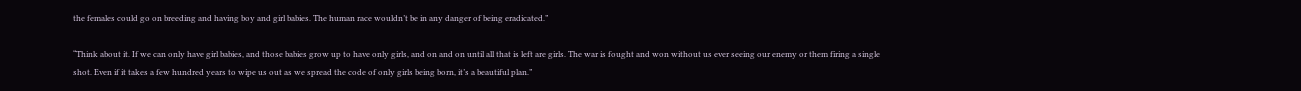the females could go on breeding and having boy and girl babies. The human race wouldn’t be in any danger of being eradicated.”

“Think about it. If we can only have girl babies, and those babies grow up to have only girls, and on and on until all that is left are girls. The war is fought and won without us ever seeing our enemy or them firing a single shot. Even if it takes a few hundred years to wipe us out as we spread the code of only girls being born, it’s a beautiful plan.”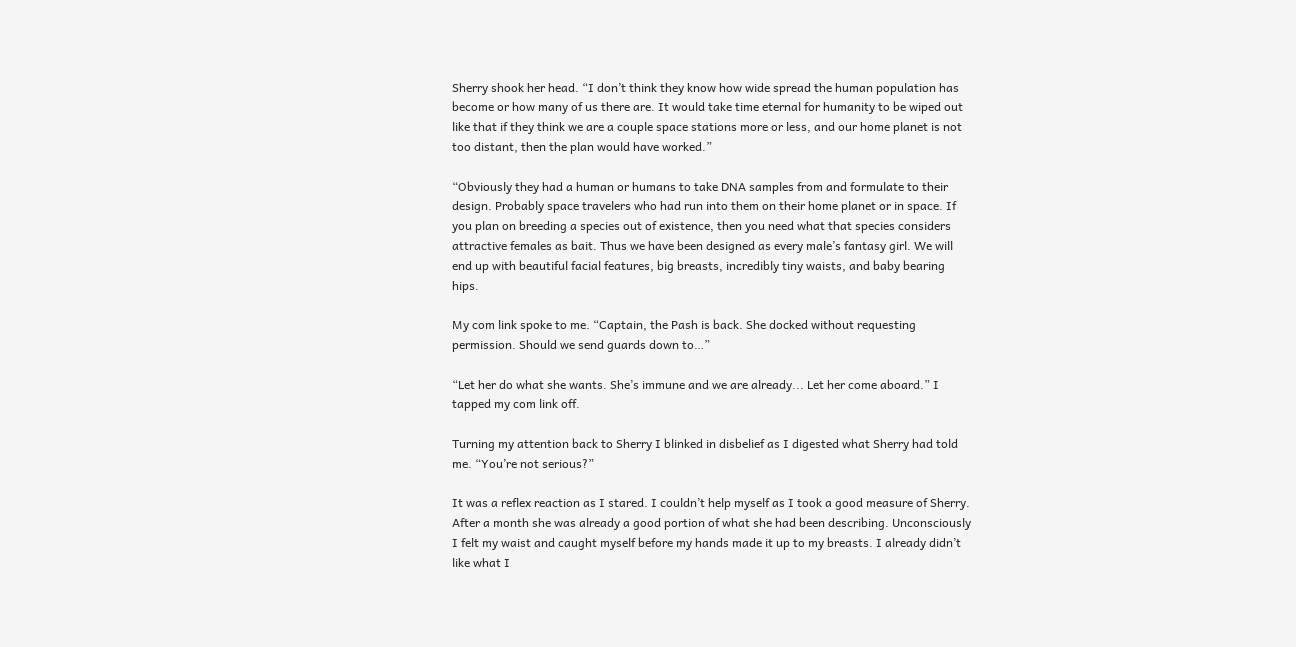Sherry shook her head. “I don’t think they know how wide spread the human population has become or how many of us there are. It would take time eternal for humanity to be wiped out like that if they think we are a couple space stations more or less, and our home planet is not too distant, then the plan would have worked.”

“Obviously they had a human or humans to take DNA samples from and formulate to their design. Probably space travelers who had run into them on their home planet or in space. If you plan on breeding a species out of existence, then you need what that species considers attractive females as bait. Thus we have been designed as every male’s fantasy girl. We will end up with beautiful facial features, big breasts, incredibly tiny waists, and baby bearing hips.

My com link spoke to me. “Captain, the Pash is back. She docked without requesting permission. Should we send guards down to…”

“Let her do what she wants. She’s immune and we are already... Let her come aboard.” I tapped my com link off.

Turning my attention back to Sherry I blinked in disbelief as I digested what Sherry had told me. “You’re not serious?”

It was a reflex reaction as I stared. I couldn’t help myself as I took a good measure of Sherry. After a month she was already a good portion of what she had been describing. Unconsciously I felt my waist and caught myself before my hands made it up to my breasts. I already didn’t like what I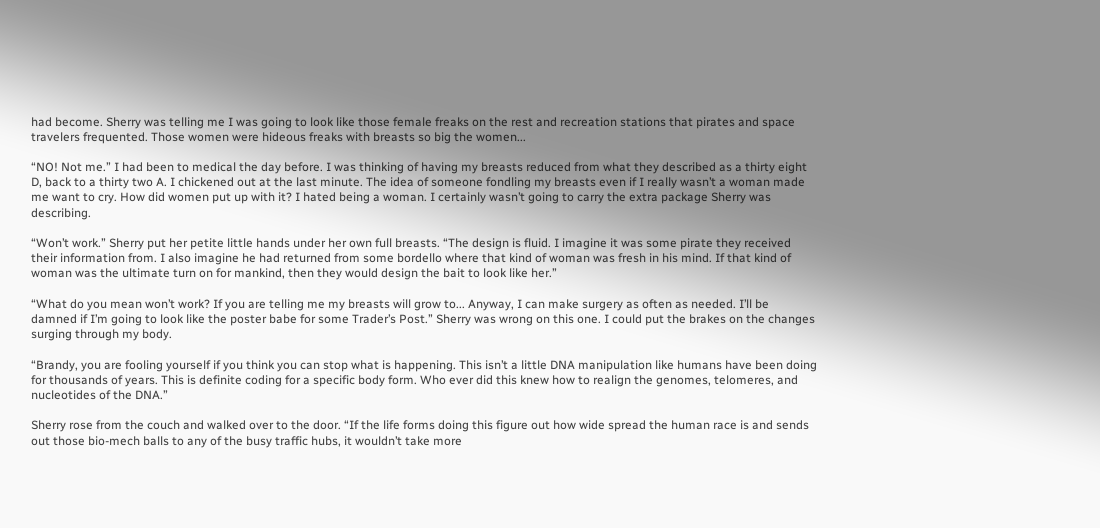had become. Sherry was telling me I was going to look like those female freaks on the rest and recreation stations that pirates and space travelers frequented. Those women were hideous freaks with breasts so big the women...

“NO! Not me.” I had been to medical the day before. I was thinking of having my breasts reduced from what they described as a thirty eight D, back to a thirty two A. I chickened out at the last minute. The idea of someone fondling my breasts even if I really wasn’t a woman made me want to cry. How did women put up with it? I hated being a woman. I certainly wasn’t going to carry the extra package Sherry was describing.

“Won’t work.” Sherry put her petite little hands under her own full breasts. “The design is fluid. I imagine it was some pirate they received their information from. I also imagine he had returned from some bordello where that kind of woman was fresh in his mind. If that kind of woman was the ultimate turn on for mankind, then they would design the bait to look like her.”

“What do you mean won’t work? If you are telling me my breasts will grow to... Anyway, I can make surgery as often as needed. I’ll be damned if I’m going to look like the poster babe for some Trader’s Post.” Sherry was wrong on this one. I could put the brakes on the changes surging through my body.

“Brandy, you are fooling yourself if you think you can stop what is happening. This isn’t a little DNA manipulation like humans have been doing for thousands of years. This is definite coding for a specific body form. Who ever did this knew how to realign the genomes, telomeres, and nucleotides of the DNA.”

Sherry rose from the couch and walked over to the door. “If the life forms doing this figure out how wide spread the human race is and sends out those bio-mech balls to any of the busy traffic hubs, it wouldn’t take more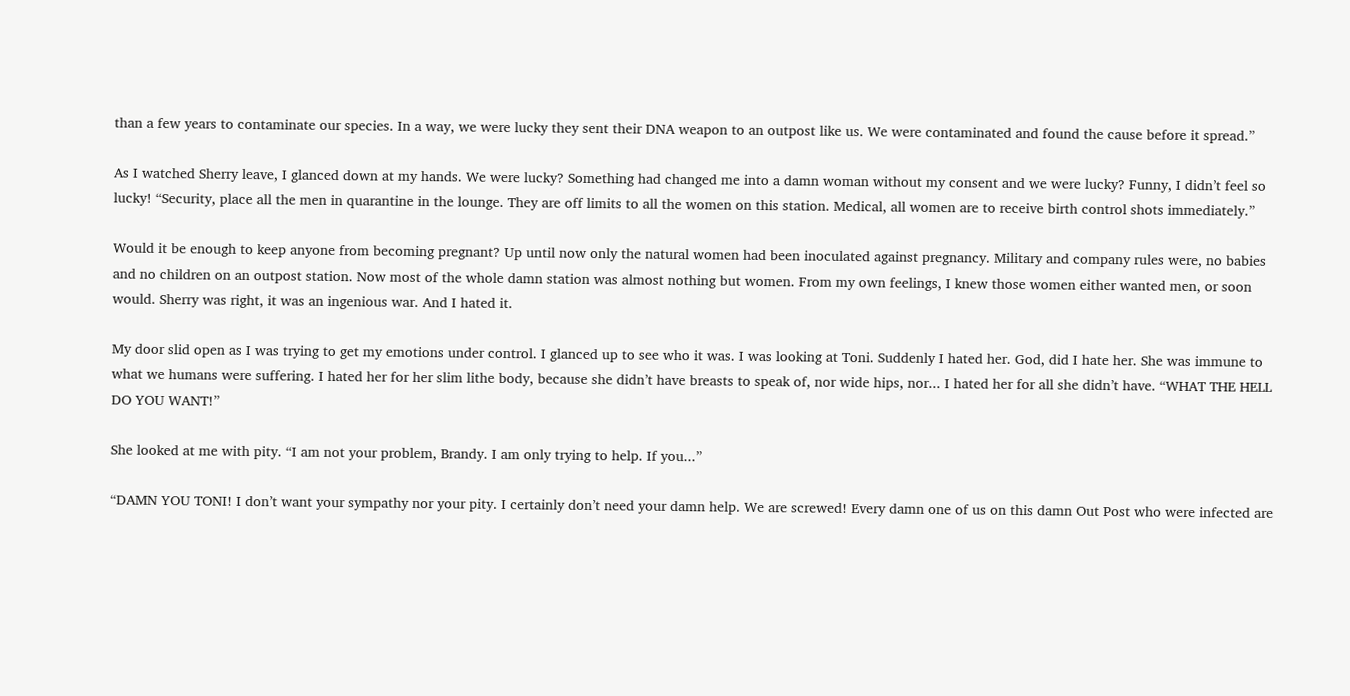than a few years to contaminate our species. In a way, we were lucky they sent their DNA weapon to an outpost like us. We were contaminated and found the cause before it spread.”

As I watched Sherry leave, I glanced down at my hands. We were lucky? Something had changed me into a damn woman without my consent and we were lucky? Funny, I didn’t feel so lucky! “Security, place all the men in quarantine in the lounge. They are off limits to all the women on this station. Medical, all women are to receive birth control shots immediately.”

Would it be enough to keep anyone from becoming pregnant? Up until now only the natural women had been inoculated against pregnancy. Military and company rules were, no babies and no children on an outpost station. Now most of the whole damn station was almost nothing but women. From my own feelings, I knew those women either wanted men, or soon would. Sherry was right, it was an ingenious war. And I hated it.

My door slid open as I was trying to get my emotions under control. I glanced up to see who it was. I was looking at Toni. Suddenly I hated her. God, did I hate her. She was immune to what we humans were suffering. I hated her for her slim lithe body, because she didn’t have breasts to speak of, nor wide hips, nor... I hated her for all she didn’t have. “WHAT THE HELL DO YOU WANT!”

She looked at me with pity. “I am not your problem, Brandy. I am only trying to help. If you...”

“DAMN YOU TONI! I don’t want your sympathy nor your pity. I certainly don’t need your damn help. We are screwed! Every damn one of us on this damn Out Post who were infected are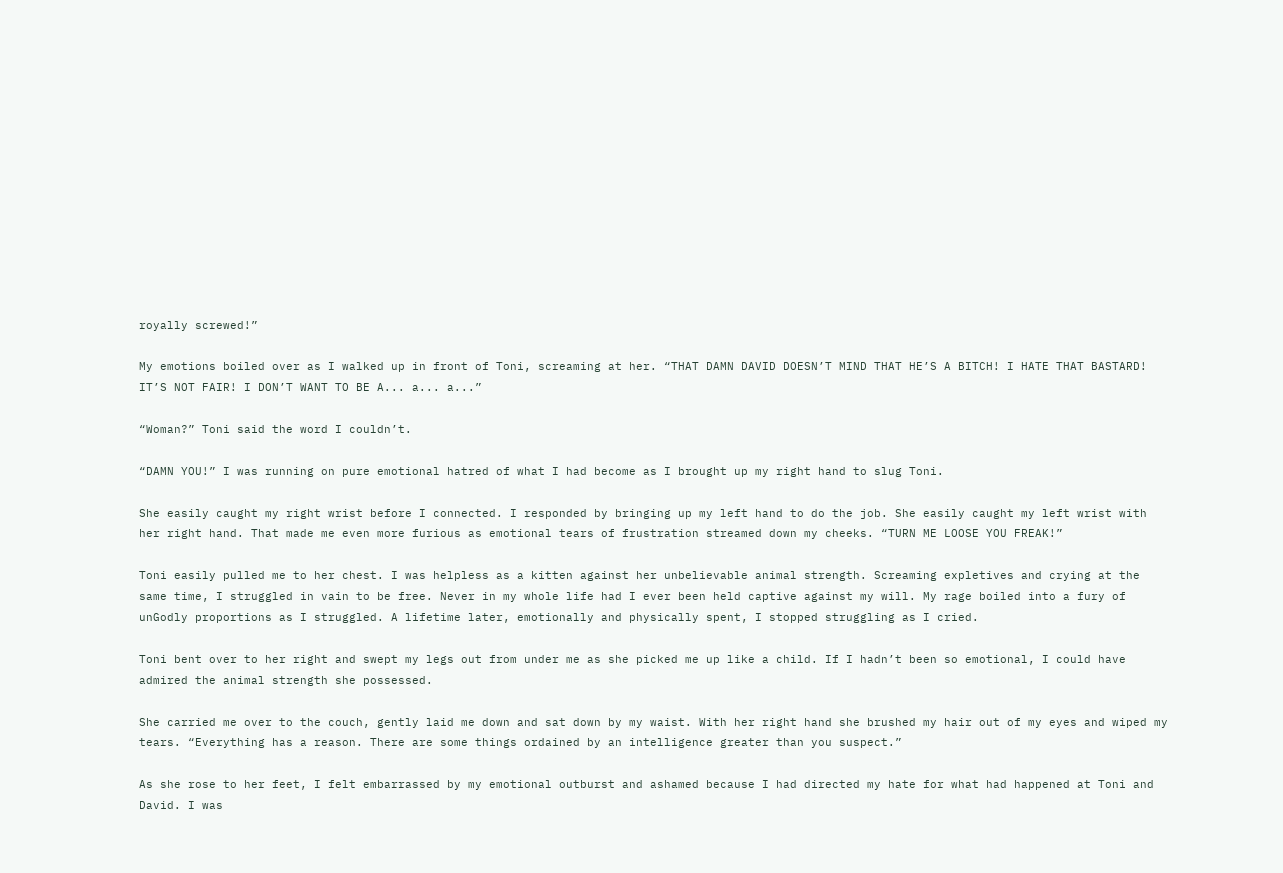royally screwed!”

My emotions boiled over as I walked up in front of Toni, screaming at her. “THAT DAMN DAVID DOESN’T MIND THAT HE’S A BITCH! I HATE THAT BASTARD! IT’S NOT FAIR! I DON’T WANT TO BE A... a... a...”

“Woman?” Toni said the word I couldn’t.

“DAMN YOU!” I was running on pure emotional hatred of what I had become as I brought up my right hand to slug Toni.

She easily caught my right wrist before I connected. I responded by bringing up my left hand to do the job. She easily caught my left wrist with her right hand. That made me even more furious as emotional tears of frustration streamed down my cheeks. “TURN ME LOOSE YOU FREAK!”

Toni easily pulled me to her chest. I was helpless as a kitten against her unbelievable animal strength. Screaming expletives and crying at the same time, I struggled in vain to be free. Never in my whole life had I ever been held captive against my will. My rage boiled into a fury of unGodly proportions as I struggled. A lifetime later, emotionally and physically spent, I stopped struggling as I cried.

Toni bent over to her right and swept my legs out from under me as she picked me up like a child. If I hadn’t been so emotional, I could have admired the animal strength she possessed.

She carried me over to the couch, gently laid me down and sat down by my waist. With her right hand she brushed my hair out of my eyes and wiped my tears. “Everything has a reason. There are some things ordained by an intelligence greater than you suspect.”

As she rose to her feet, I felt embarrassed by my emotional outburst and ashamed because I had directed my hate for what had happened at Toni and David. I was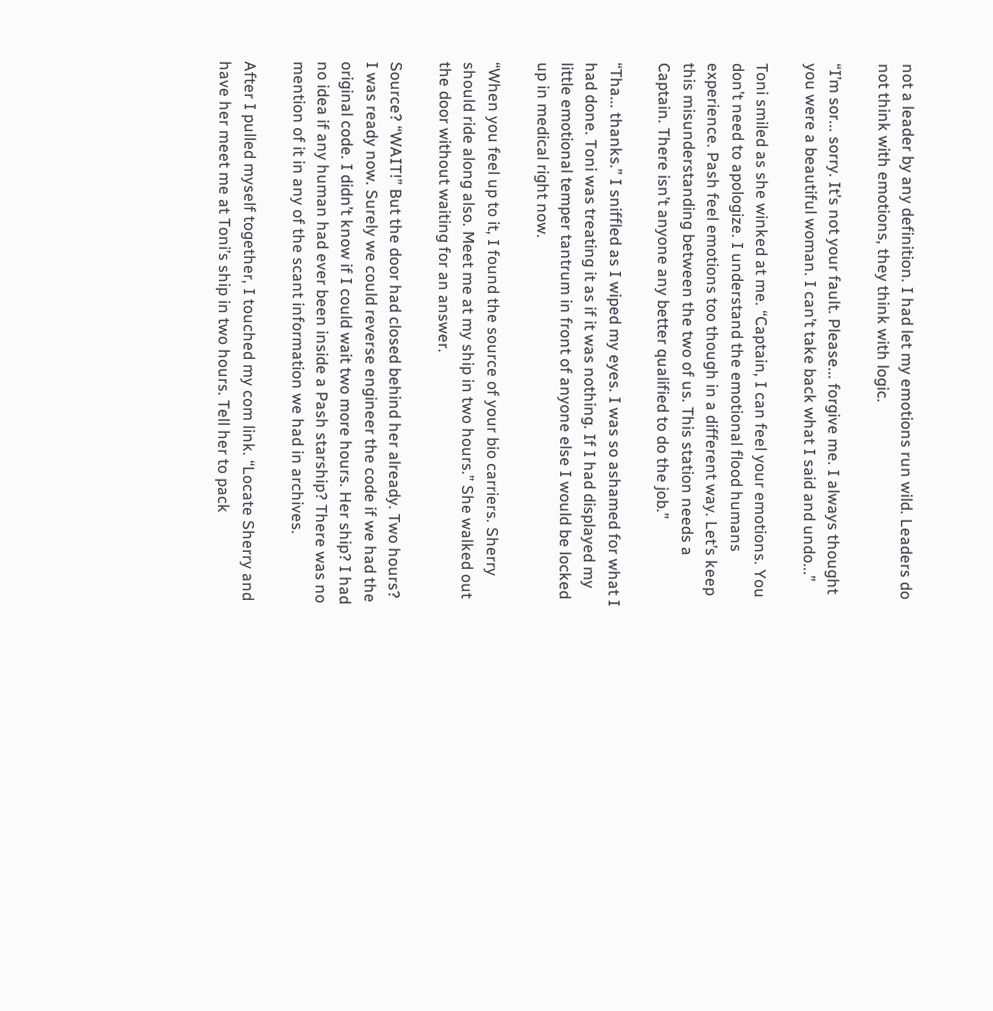not a leader by any definition. I had let my emotions run wild. Leaders do not think with emotions, they think with logic.

“I’m sor... sorry. It’s not your fault. Please... forgive me. I always thought you were a beautiful woman. I can’t take back what I said and undo...”

Toni smiled as she winked at me. “Captain, I can feel your emotions. You don’t need to apologize. I understand the emotional flood humans experience. Pash feel emotions too though in a different way. Let’s keep this misunderstanding between the two of us. This station needs a Captain. There isn’t anyone any better qualified to do the job.”

“Tha... thanks.” I sniffled as I wiped my eyes. I was so ashamed for what I had done. Toni was treating it as if it was nothing. If I had displayed my little emotional temper tantrum in front of anyone else I would be locked up in medical right now.

“When you feel up to it, I found the source of your bio carriers. Sherry should ride along also. Meet me at my ship in two hours.” She walked out the door without waiting for an answer.

Source? “WAIT!” But the door had closed behind her already. Two hours? I was ready now. Surely we could reverse engineer the code if we had the original code. I didn’t know if I could wait two more hours. Her ship? I had no idea if any human had ever been inside a Pash starship? There was no mention of it in any of the scant information we had in archives.

After I pulled myself together, I touched my com link. “Locate Sherry and have her meet me at Toni’s ship in two hours. Tell her to pack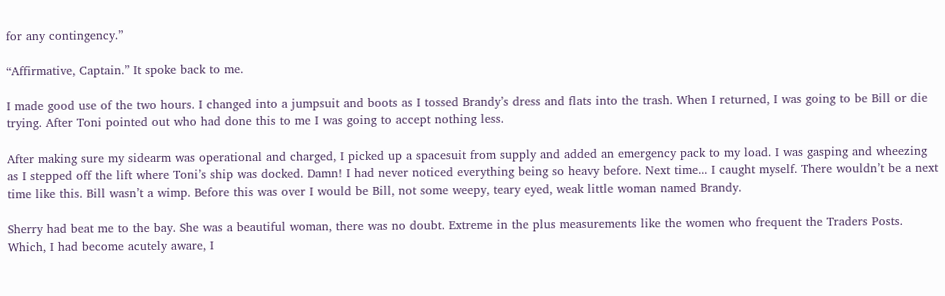for any contingency.”

“Affirmative, Captain.” It spoke back to me.

I made good use of the two hours. I changed into a jumpsuit and boots as I tossed Brandy’s dress and flats into the trash. When I returned, I was going to be Bill or die trying. After Toni pointed out who had done this to me I was going to accept nothing less.

After making sure my sidearm was operational and charged, I picked up a spacesuit from supply and added an emergency pack to my load. I was gasping and wheezing as I stepped off the lift where Toni’s ship was docked. Damn! I had never noticed everything being so heavy before. Next time... I caught myself. There wouldn’t be a next time like this. Bill wasn’t a wimp. Before this was over I would be Bill, not some weepy, teary eyed, weak little woman named Brandy.

Sherry had beat me to the bay. She was a beautiful woman, there was no doubt. Extreme in the plus measurements like the women who frequent the Traders Posts. Which, I had become acutely aware, I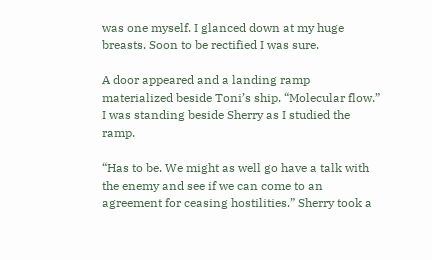was one myself. I glanced down at my huge breasts. Soon to be rectified I was sure.

A door appeared and a landing ramp materialized beside Toni’s ship. “Molecular flow.” I was standing beside Sherry as I studied the ramp.

“Has to be. We might as well go have a talk with the enemy and see if we can come to an agreement for ceasing hostilities.” Sherry took a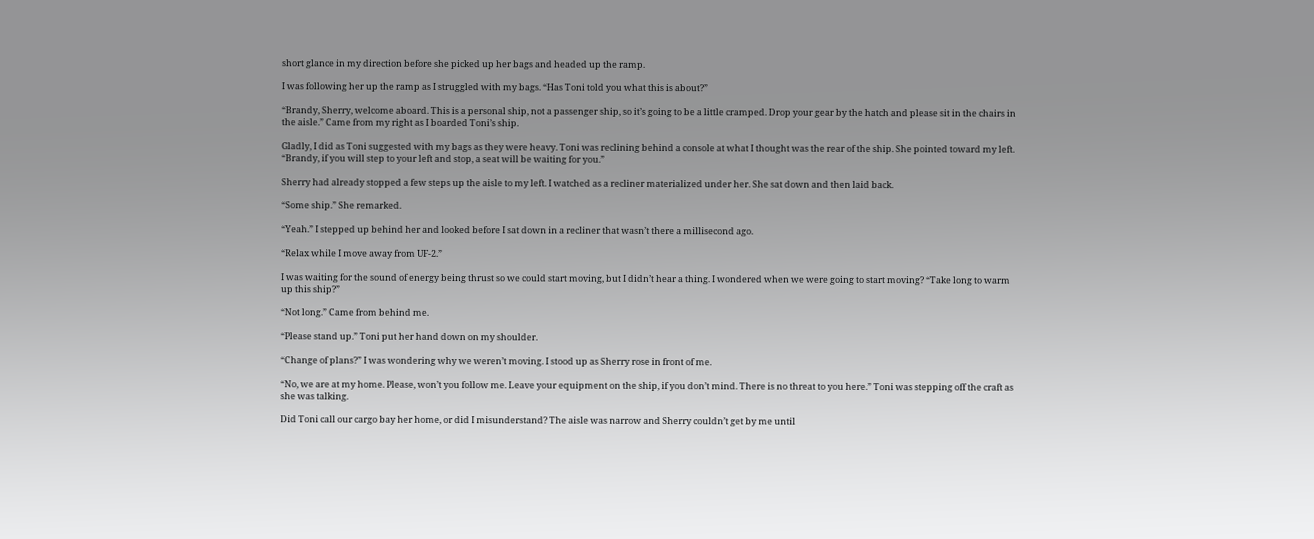short glance in my direction before she picked up her bags and headed up the ramp.

I was following her up the ramp as I struggled with my bags. “Has Toni told you what this is about?”

“Brandy, Sherry, welcome aboard. This is a personal ship, not a passenger ship, so it’s going to be a little cramped. Drop your gear by the hatch and please sit in the chairs in the aisle.” Came from my right as I boarded Toni’s ship.

Gladly, I did as Toni suggested with my bags as they were heavy. Toni was reclining behind a console at what I thought was the rear of the ship. She pointed toward my left. “Brandy, if you will step to your left and stop, a seat will be waiting for you.”

Sherry had already stopped a few steps up the aisle to my left. I watched as a recliner materialized under her. She sat down and then laid back.

“Some ship.” She remarked.

“Yeah.” I stepped up behind her and looked before I sat down in a recliner that wasn’t there a millisecond ago.

“Relax while I move away from UF-2.”

I was waiting for the sound of energy being thrust so we could start moving, but I didn’t hear a thing. I wondered when we were going to start moving? “Take long to warm up this ship?”

“Not long.” Came from behind me.

“Please stand up.” Toni put her hand down on my shoulder.

“Change of plans?” I was wondering why we weren’t moving. I stood up as Sherry rose in front of me.

“No, we are at my home. Please, won’t you follow me. Leave your equipment on the ship, if you don’t mind. There is no threat to you here.” Toni was stepping off the craft as she was talking.

Did Toni call our cargo bay her home, or did I misunderstand? The aisle was narrow and Sherry couldn’t get by me until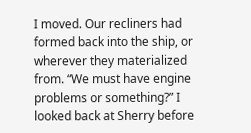I moved. Our recliners had formed back into the ship, or wherever they materialized from. “We must have engine problems or something?” I looked back at Sherry before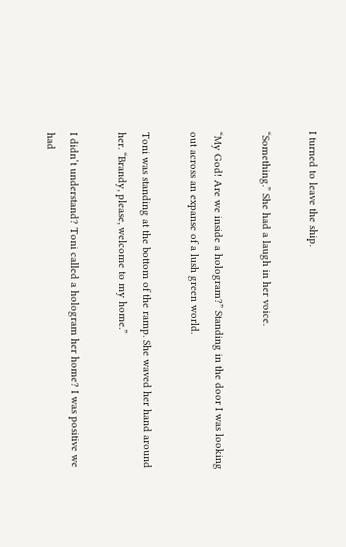I turned to leave the ship.

“Something.” She had a laugh in her voice.

“My God! Are we inside a hologram?” Standing in the door I was looking out across an expanse of a lush green world.

Toni was standing at the bottom of the ramp. She waved her hand around her. “Brandy, please, welcome to my home.”

I didn’t understand? Toni called a hologram her home? I was positive we had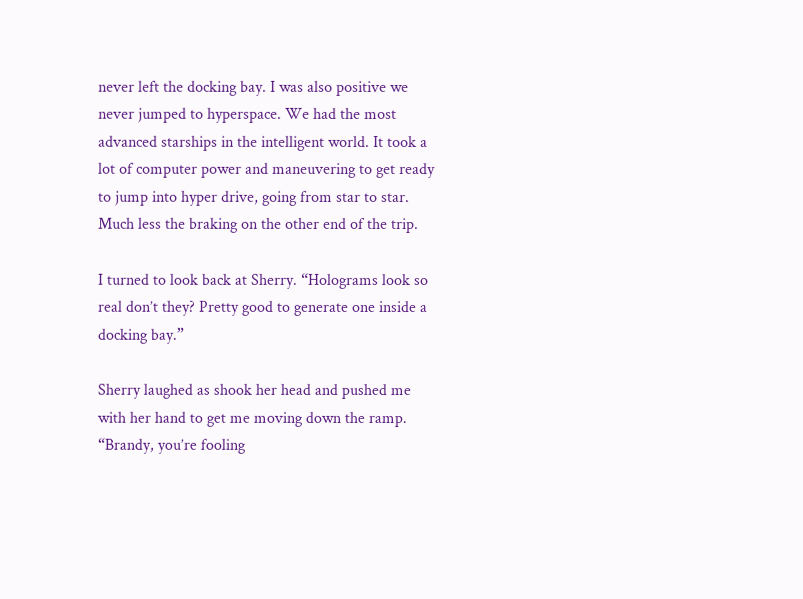never left the docking bay. I was also positive we never jumped to hyperspace. We had the most advanced starships in the intelligent world. It took a lot of computer power and maneuvering to get ready to jump into hyper drive, going from star to star. Much less the braking on the other end of the trip.

I turned to look back at Sherry. “Holograms look so real don’t they? Pretty good to generate one inside a docking bay.”

Sherry laughed as shook her head and pushed me with her hand to get me moving down the ramp. “Brandy, you’re fooling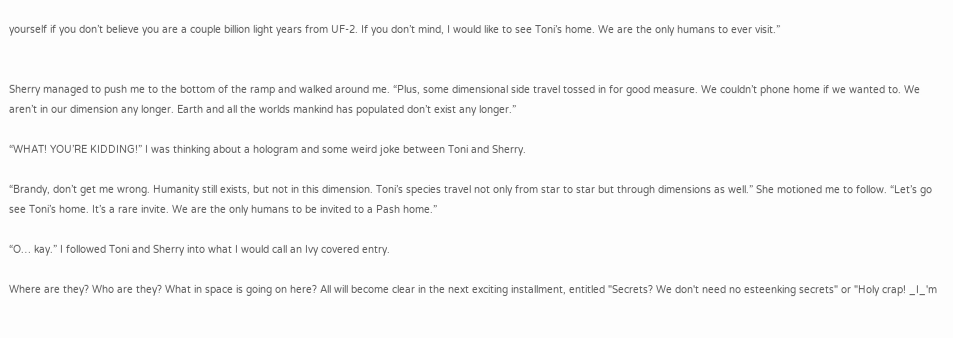yourself if you don’t believe you are a couple billion light years from UF-2. If you don’t mind, I would like to see Toni’s home. We are the only humans to ever visit.”


Sherry managed to push me to the bottom of the ramp and walked around me. “Plus, some dimensional side travel tossed in for good measure. We couldn’t phone home if we wanted to. We aren’t in our dimension any longer. Earth and all the worlds mankind has populated don’t exist any longer.”

“WHAT! YOU’RE KIDDING!” I was thinking about a hologram and some weird joke between Toni and Sherry.

“Brandy, don’t get me wrong. Humanity still exists, but not in this dimension. Toni’s species travel not only from star to star but through dimensions as well.” She motioned me to follow. “Let’s go see Toni’s home. It’s a rare invite. We are the only humans to be invited to a Pash home.”

“O… kay.” I followed Toni and Sherry into what I would call an Ivy covered entry.

Where are they? Who are they? What in space is going on here? All will become clear in the next exciting installment, entitled "Secrets? We don't need no esteenking secrets" or "Holy crap! _I_'m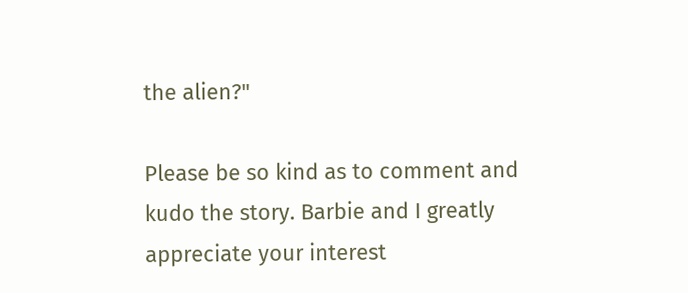the alien?"

Please be so kind as to comment and kudo the story. Barbie and I greatly appreciate your interest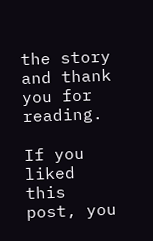the story and thank you for reading.

If you liked this post, you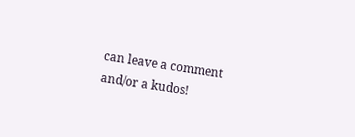can leave a comment and/or a kudos!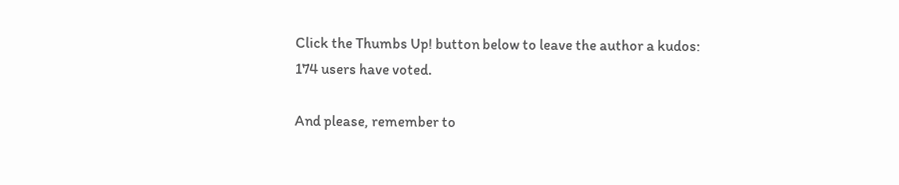Click the Thumbs Up! button below to leave the author a kudos:
174 users have voted.

And please, remember to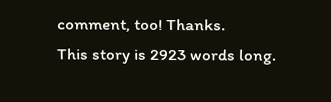comment, too! Thanks.
This story is 2923 words long.